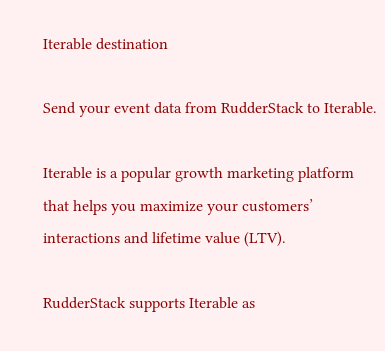Iterable destination

Send your event data from RudderStack to Iterable.

Iterable is a popular growth marketing platform that helps you maximize your customers’ interactions and lifetime value (LTV).

RudderStack supports Iterable as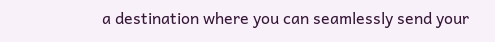a destination where you can seamlessly send your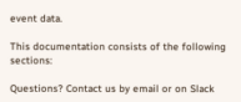event data.

This documentation consists of the following sections:

Questions? Contact us by email or on Slack